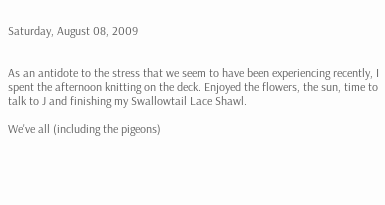Saturday, August 08, 2009


As an antidote to the stress that we seem to have been experiencing recently, I spent the afternoon knitting on the deck. Enjoyed the flowers, the sun, time to talk to J and finishing my Swallowtail Lace Shawl.

We've all (including the pigeons)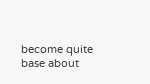become quite base about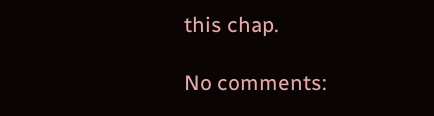this chap.

No comments: